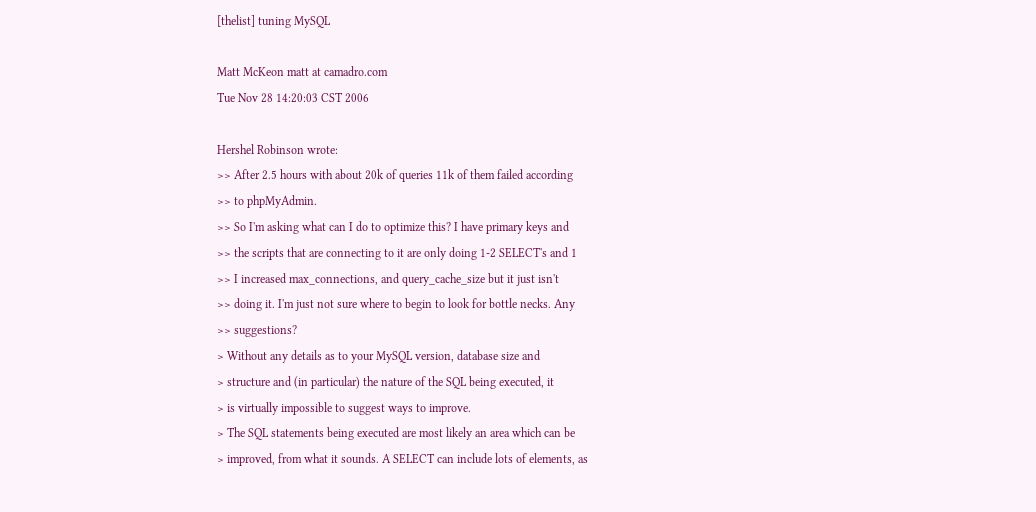[thelist] tuning MySQL

Matt McKeon matt at camadro.com
Tue Nov 28 14:20:03 CST 2006

Hershel Robinson wrote:
>> After 2.5 hours with about 20k of queries 11k of them failed according
>> to phpMyAdmin.
>> So I'm asking what can I do to optimize this? I have primary keys and
>> the scripts that are connecting to it are only doing 1-2 SELECT's and 1
>> I increased max_connections, and query_cache_size but it just isn't
>> doing it. I'm just not sure where to begin to look for bottle necks. Any
>> suggestions?
> Without any details as to your MySQL version, database size and
> structure and (in particular) the nature of the SQL being executed, it
> is virtually impossible to suggest ways to improve.
> The SQL statements being executed are most likely an area which can be
> improved, from what it sounds. A SELECT can include lots of elements, as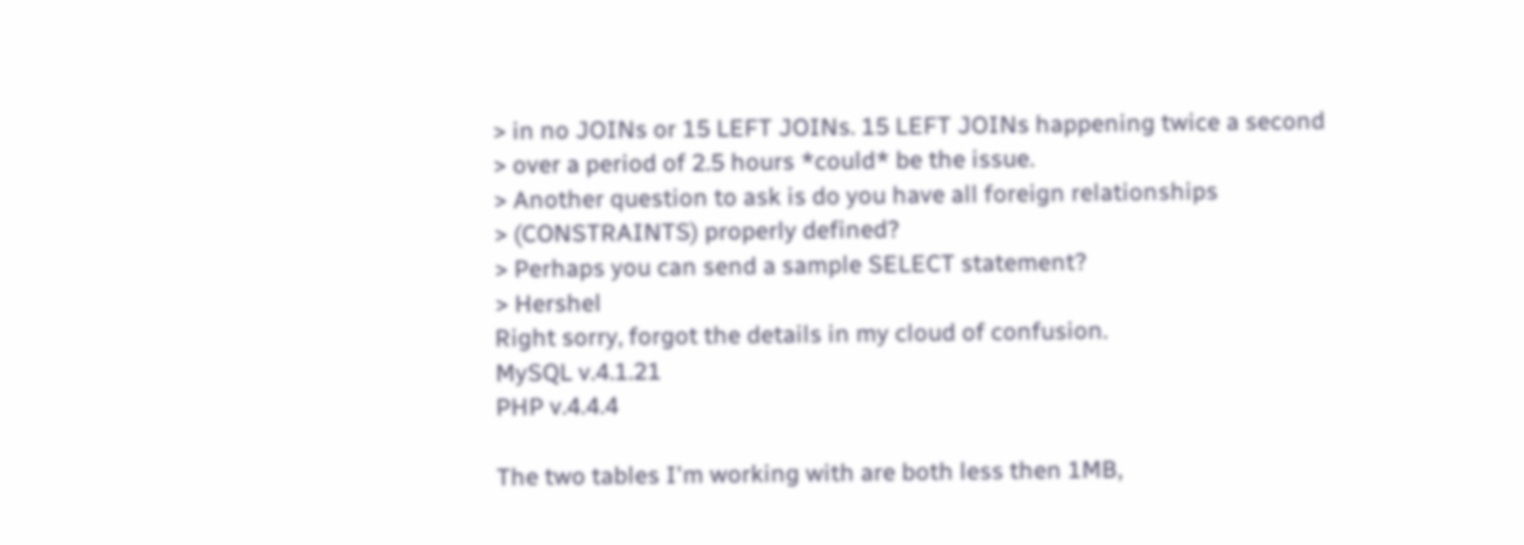> in no JOINs or 15 LEFT JOINs. 15 LEFT JOINs happening twice a second
> over a period of 2.5 hours *could* be the issue.
> Another question to ask is do you have all foreign relationships
> (CONSTRAINTS) properly defined?
> Perhaps you can send a sample SELECT statement?
> Hershel
Right sorry, forgot the details in my cloud of confusion.
MySQL v.4.1.21
PHP v.4.4.4

The two tables I'm working with are both less then 1MB,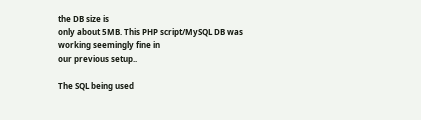the DB size is
only about 5MB. This PHP script/MySQL DB was working seemingly fine in
our previous setup..

The SQL being used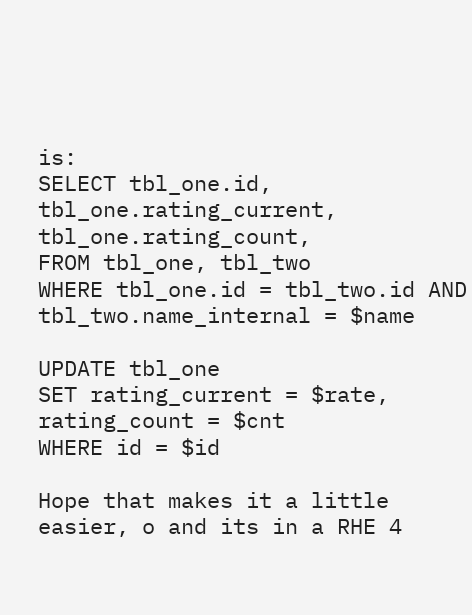is:
SELECT tbl_one.id, tbl_one.rating_current, tbl_one.rating_count,
FROM tbl_one, tbl_two
WHERE tbl_one.id = tbl_two.id AND tbl_two.name_internal = $name

UPDATE tbl_one
SET rating_current = $rate, rating_count = $cnt
WHERE id = $id

Hope that makes it a little easier, o and its in a RHE 4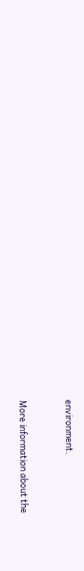environment.


More information about the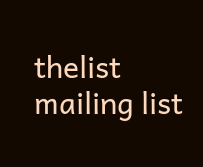thelist mailing list